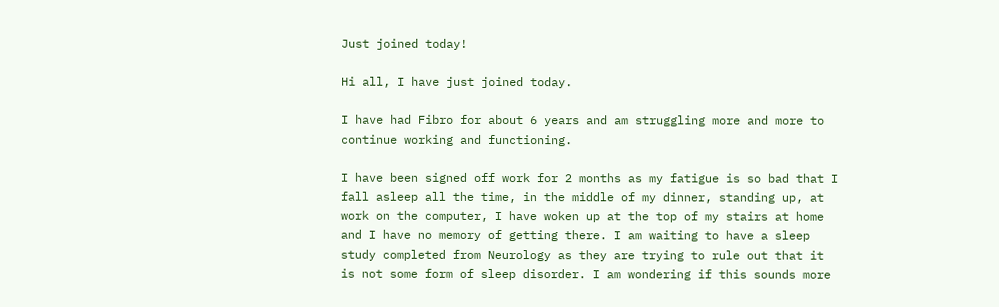Just joined today!

Hi all, I have just joined today.

I have had Fibro for about 6 years and am struggling more and more to continue working and functioning.

I have been signed off work for 2 months as my fatigue is so bad that I fall asleep all the time, in the middle of my dinner, standing up, at work on the computer, I have woken up at the top of my stairs at home and I have no memory of getting there. I am waiting to have a sleep study completed from Neurology as they are trying to rule out that it is not some form of sleep disorder. I am wondering if this sounds more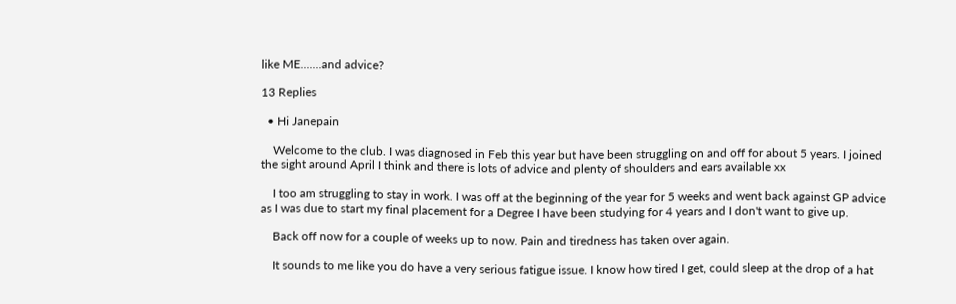like ME.......and advice?

13 Replies

  • Hi Janepain

    Welcome to the club. I was diagnosed in Feb this year but have been struggling on and off for about 5 years. I joined the sight around April I think and there is lots of advice and plenty of shoulders and ears available xx

    I too am struggling to stay in work. I was off at the beginning of the year for 5 weeks and went back against GP advice as I was due to start my final placement for a Degree I have been studying for 4 years and I don't want to give up.

    Back off now for a couple of weeks up to now. Pain and tiredness has taken over again.

    It sounds to me like you do have a very serious fatigue issue. I know how tired I get, could sleep at the drop of a hat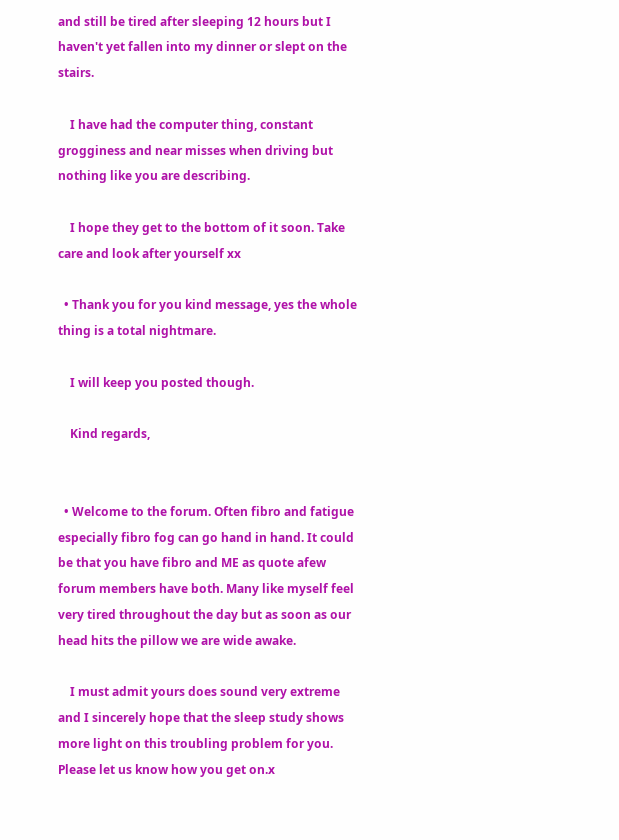and still be tired after sleeping 12 hours but I haven't yet fallen into my dinner or slept on the stairs.

    I have had the computer thing, constant grogginess and near misses when driving but nothing like you are describing.

    I hope they get to the bottom of it soon. Take care and look after yourself xx

  • Thank you for you kind message, yes the whole thing is a total nightmare.

    I will keep you posted though.

    Kind regards,


  • Welcome to the forum. Often fibro and fatigue especially fibro fog can go hand in hand. It could be that you have fibro and ME as quote afew forum members have both. Many like myself feel very tired throughout the day but as soon as our head hits the pillow we are wide awake.

    I must admit yours does sound very extreme and I sincerely hope that the sleep study shows more light on this troubling problem for you. Please let us know how you get on.x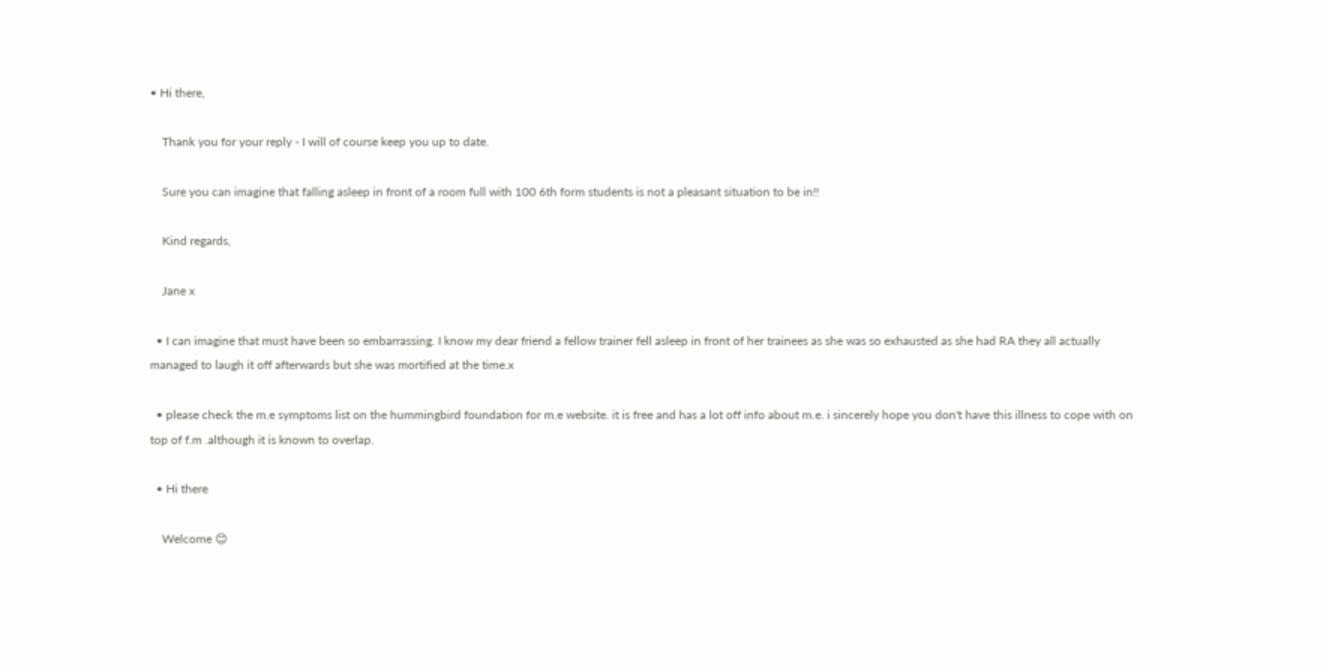• Hi there,

    Thank you for your reply - I will of course keep you up to date.

    Sure you can imagine that falling asleep in front of a room full with 100 6th form students is not a pleasant situation to be in!!

    Kind regards,

    Jane x

  • I can imagine that must have been so embarrassing. I know my dear friend a fellow trainer fell asleep in front of her trainees as she was so exhausted as she had RA they all actually managed to laugh it off afterwards but she was mortified at the time.x

  • please check the m.e symptoms list on the hummingbird foundation for m.e website. it is free and has a lot off info about m.e. i sincerely hope you don't have this illness to cope with on top of f.m .although it is known to overlap.

  • Hi there

    Welcome 😊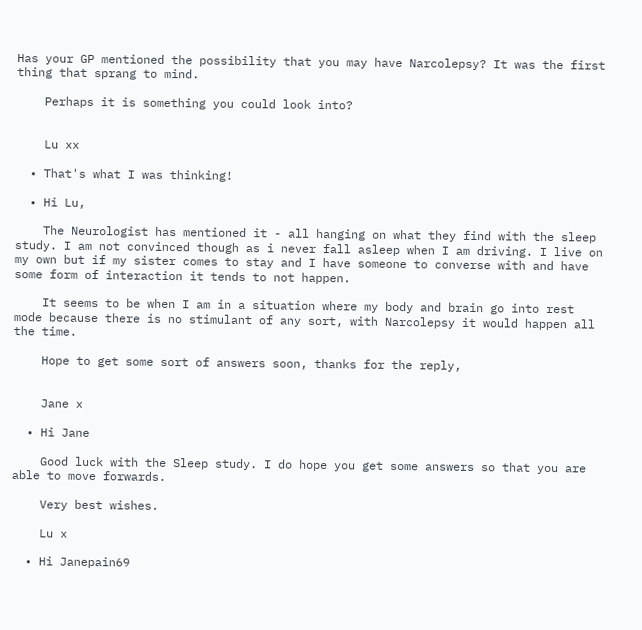Has your GP mentioned the possibility that you may have Narcolepsy? It was the first thing that sprang to mind.

    Perhaps it is something you could look into?


    Lu xx

  • That's what I was thinking!

  • Hi Lu,

    The Neurologist has mentioned it - all hanging on what they find with the sleep study. I am not convinced though as i never fall asleep when I am driving. I live on my own but if my sister comes to stay and I have someone to converse with and have some form of interaction it tends to not happen.

    It seems to be when I am in a situation where my body and brain go into rest mode because there is no stimulant of any sort, with Narcolepsy it would happen all the time.

    Hope to get some sort of answers soon, thanks for the reply,


    Jane x

  • Hi Jane

    Good luck with the Sleep study. I do hope you get some answers so that you are able to move forwards.

    Very best wishes.

    Lu x

  • Hi Janepain69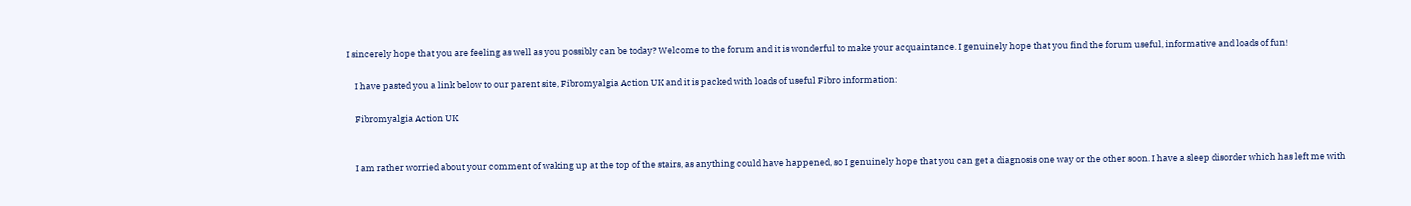I sincerely hope that you are feeling as well as you possibly can be today? Welcome to the forum and it is wonderful to make your acquaintance. I genuinely hope that you find the forum useful, informative and loads of fun!

    I have pasted you a link below to our parent site, Fibromyalgia Action UK and it is packed with loads of useful Fibro information:

    Fibromyalgia Action UK


    I am rather worried about your comment of waking up at the top of the stairs, as anything could have happened, so I genuinely hope that you can get a diagnosis one way or the other soon. I have a sleep disorder which has left me with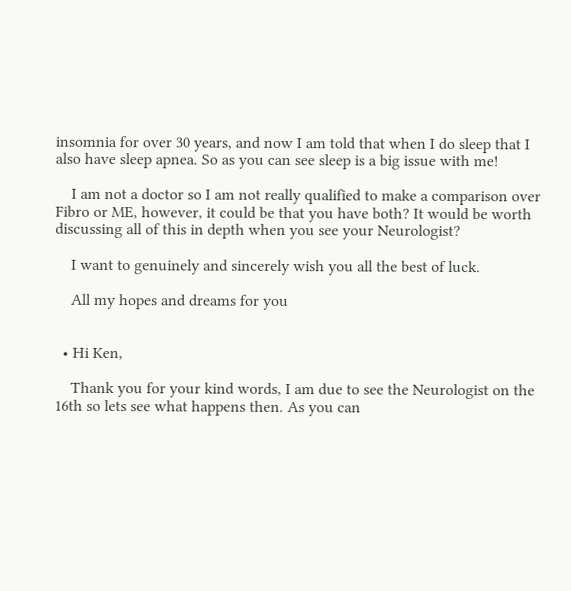insomnia for over 30 years, and now I am told that when I do sleep that I also have sleep apnea. So as you can see sleep is a big issue with me!

    I am not a doctor so I am not really qualified to make a comparison over Fibro or ME, however, it could be that you have both? It would be worth discussing all of this in depth when you see your Neurologist?

    I want to genuinely and sincerely wish you all the best of luck.

    All my hopes and dreams for you


  • Hi Ken,

    Thank you for your kind words, I am due to see the Neurologist on the 16th so lets see what happens then. As you can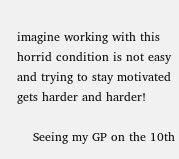imagine working with this horrid condition is not easy and trying to stay motivated gets harder and harder!

    Seeing my GP on the 10th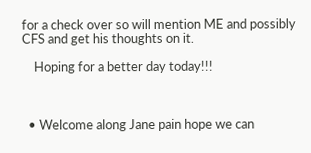for a check over so will mention ME and possibly CFS and get his thoughts on it.

    Hoping for a better day today!!!



  • Welcome along Jane pain hope we can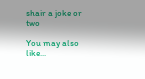shair a joke or two

You may also like...